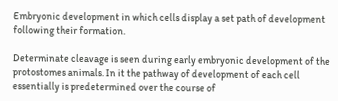Embryonic development in which cells display a set path of development following their formation.

Determinate cleavage is seen during early embryonic development of the protostomes animals. In it the pathway of development of each cell essentially is predetermined over the course of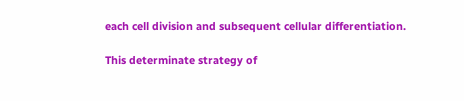each cell division and subsequent cellular differentiation.

This determinate strategy of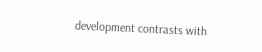development contrasts with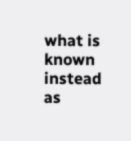what is known instead as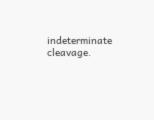indeterminate cleavage.